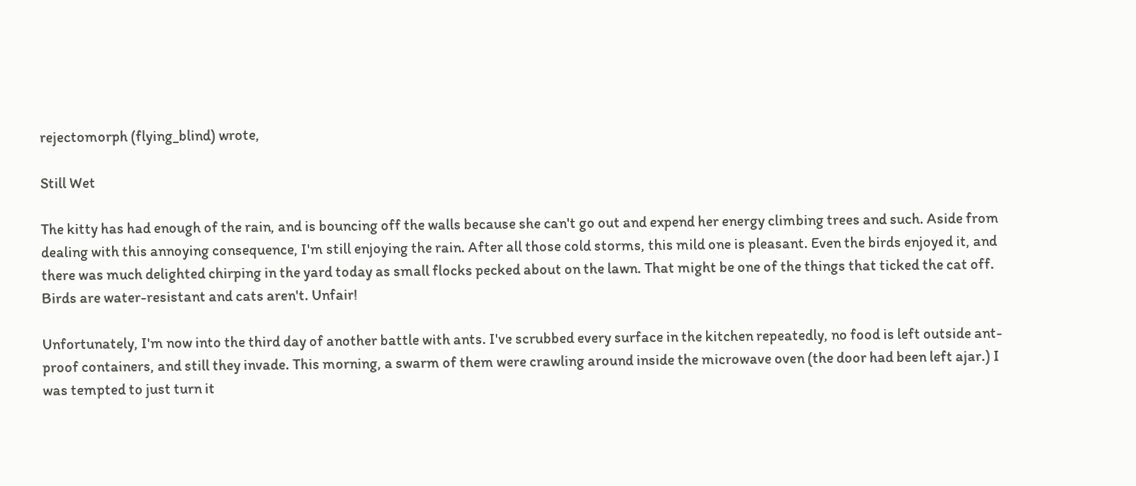rejectomorph (flying_blind) wrote,

Still Wet

The kitty has had enough of the rain, and is bouncing off the walls because she can't go out and expend her energy climbing trees and such. Aside from dealing with this annoying consequence, I'm still enjoying the rain. After all those cold storms, this mild one is pleasant. Even the birds enjoyed it, and there was much delighted chirping in the yard today as small flocks pecked about on the lawn. That might be one of the things that ticked the cat off. Birds are water-resistant and cats aren't. Unfair!

Unfortunately, I'm now into the third day of another battle with ants. I've scrubbed every surface in the kitchen repeatedly, no food is left outside ant-proof containers, and still they invade. This morning, a swarm of them were crawling around inside the microwave oven (the door had been left ajar.) I was tempted to just turn it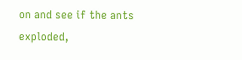on and see if the ants exploded,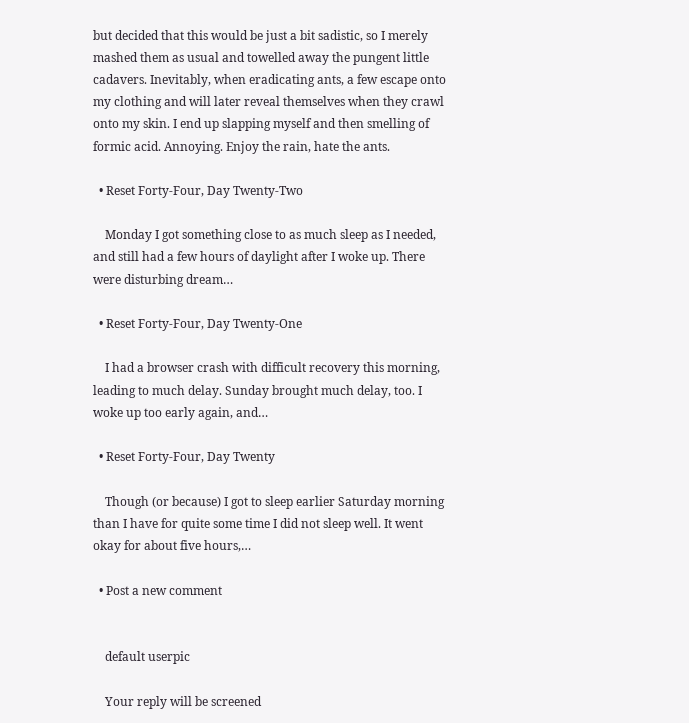but decided that this would be just a bit sadistic, so I merely mashed them as usual and towelled away the pungent little cadavers. Inevitably, when eradicating ants, a few escape onto my clothing and will later reveal themselves when they crawl onto my skin. I end up slapping myself and then smelling of formic acid. Annoying. Enjoy the rain, hate the ants.

  • Reset Forty-Four, Day Twenty-Two

    Monday I got something close to as much sleep as I needed, and still had a few hours of daylight after I woke up. There were disturbing dream…

  • Reset Forty-Four, Day Twenty-One

    I had a browser crash with difficult recovery this morning, leading to much delay. Sunday brought much delay, too. I woke up too early again, and…

  • Reset Forty-Four, Day Twenty

    Though (or because) I got to sleep earlier Saturday morning than I have for quite some time I did not sleep well. It went okay for about five hours,…

  • Post a new comment


    default userpic

    Your reply will be screened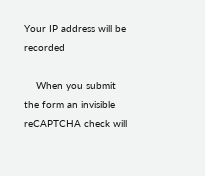Your IP address will be recorded

    When you submit the form an invisible reCAPTCHA check will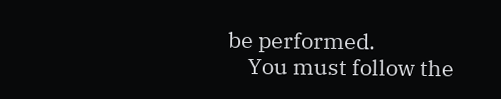be performed.
    You must follow the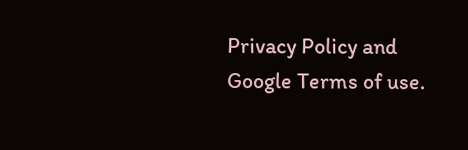Privacy Policy and Google Terms of use.